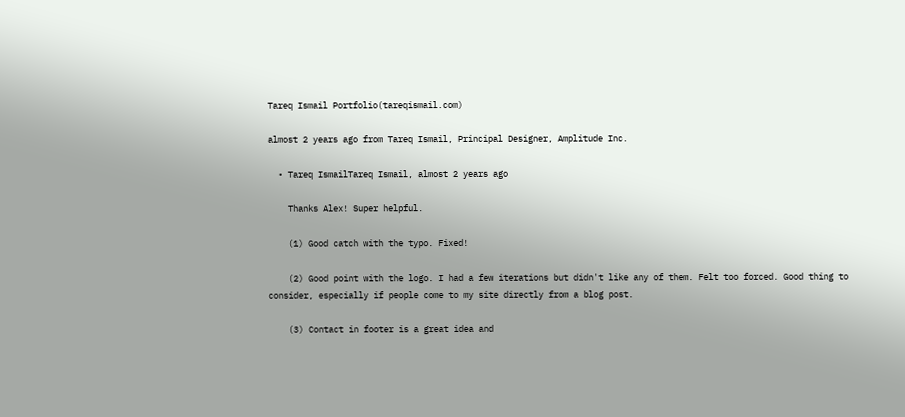Tareq Ismail Portfolio(tareqismail.com)

almost 2 years ago from Tareq Ismail, Principal Designer, Amplitude Inc.

  • Tareq IsmailTareq Ismail, almost 2 years ago

    Thanks Alex! Super helpful.

    (1) Good catch with the typo. Fixed!

    (2) Good point with the logo. I had a few iterations but didn't like any of them. Felt too forced. Good thing to consider, especially if people come to my site directly from a blog post.

    (3) Contact in footer is a great idea and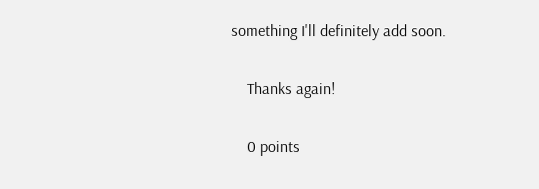something I'll definitely add soon.

    Thanks again!

    0 points